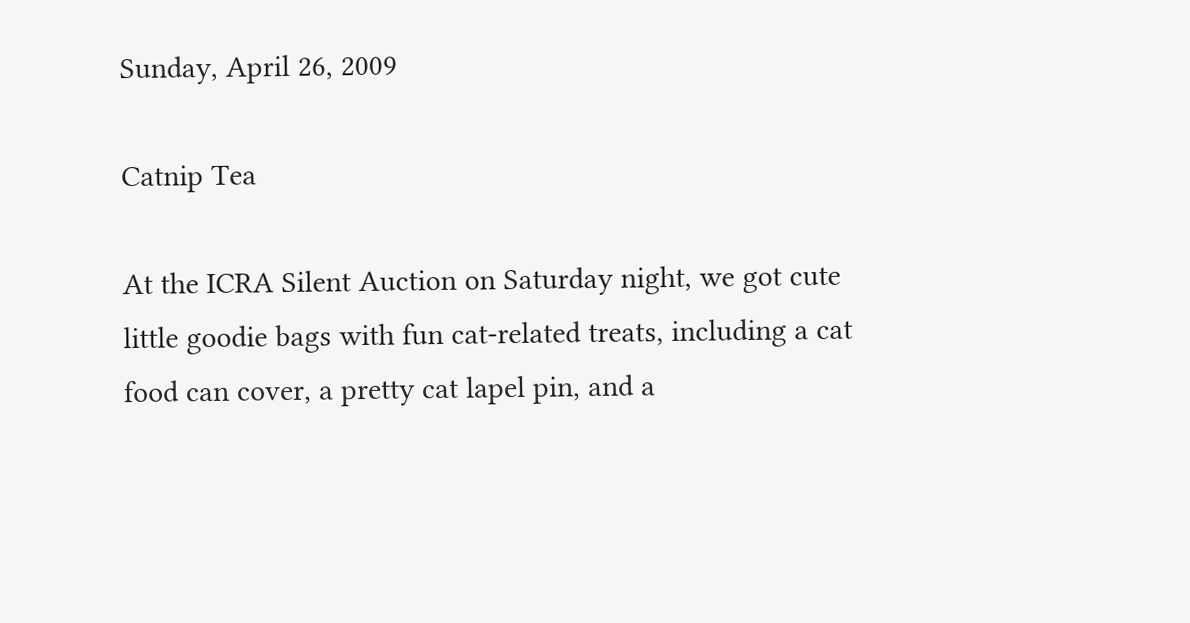Sunday, April 26, 2009

Catnip Tea

At the ICRA Silent Auction on Saturday night, we got cute little goodie bags with fun cat-related treats, including a cat food can cover, a pretty cat lapel pin, and a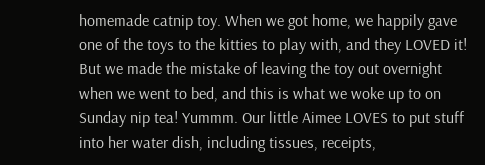homemade catnip toy. When we got home, we happily gave one of the toys to the kitties to play with, and they LOVED it! But we made the mistake of leaving the toy out overnight when we went to bed, and this is what we woke up to on Sunday nip tea! Yummm. Our little Aimee LOVES to put stuff into her water dish, including tissues, receipts,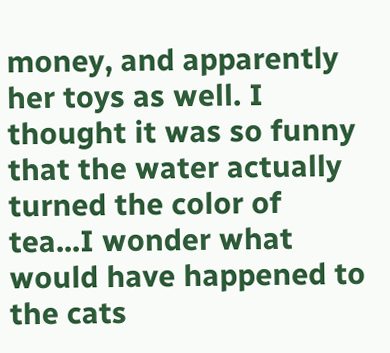money, and apparently her toys as well. I thought it was so funny that the water actually turned the color of tea...I wonder what would have happened to the cats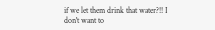if we let them drink that water?!! I don't want to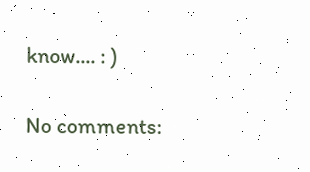know.... : )

No comments: